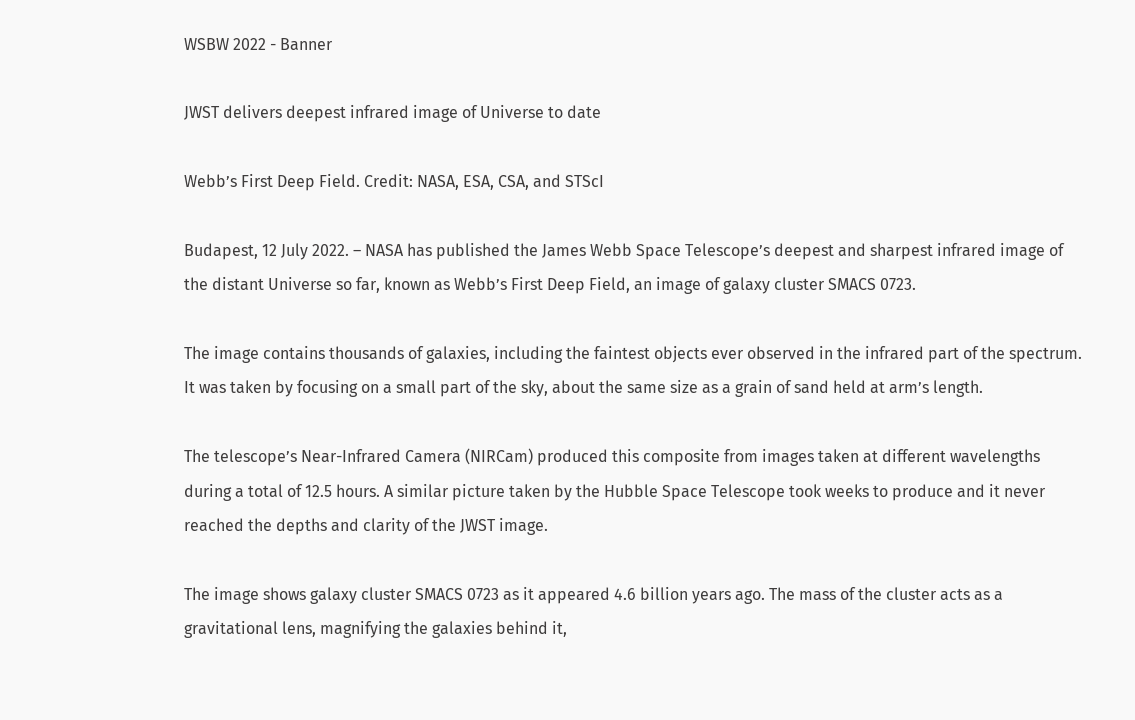WSBW 2022 - Banner

JWST delivers deepest infrared image of Universe to date

Webb’s First Deep Field. Credit: NASA, ESA, CSA, and STScI

Budapest, 12 July 2022. – NASA has published the James Webb Space Telescope’s deepest and sharpest infrared image of the distant Universe so far, known as Webb’s First Deep Field, an image of galaxy cluster SMACS 0723.

The image contains thousands of galaxies, including the faintest objects ever observed in the infrared part of the spectrum. It was taken by focusing on a small part of the sky, about the same size as a grain of sand held at arm’s length.

The telescope’s Near-Infrared Camera (NIRCam) produced this composite from images taken at different wavelengths during a total of 12.5 hours. A similar picture taken by the Hubble Space Telescope took weeks to produce and it never reached the depths and clarity of the JWST image.

The image shows galaxy cluster SMACS 0723 as it appeared 4.6 billion years ago. The mass of the cluster acts as a gravitational lens, magnifying the galaxies behind it,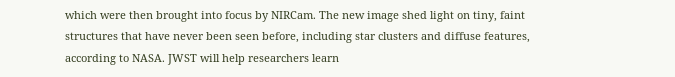which were then brought into focus by NIRCam. The new image shed light on tiny, faint structures that have never been seen before, including star clusters and diffuse features, according to NASA. JWST will help researchers learn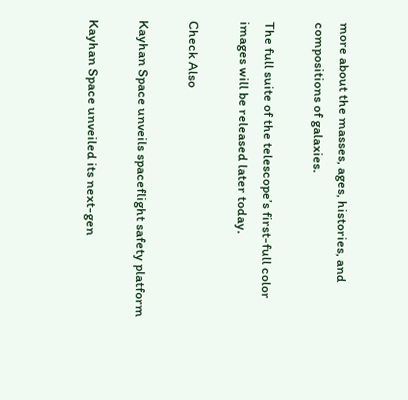more about the masses, ages, histories, and compositions of galaxies.

The full suite of the telescope’s first-full color images will be released later today.

Check Also

Kayhan Space unveils spaceflight safety platform

Kayhan Space unveiled its next-gen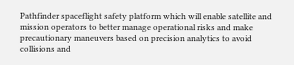Pathfinder spaceflight safety platform which will enable satellite and mission operators to better manage operational risks and make precautionary maneuvers based on precision analytics to avoid collisions and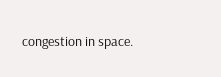congestion in space.